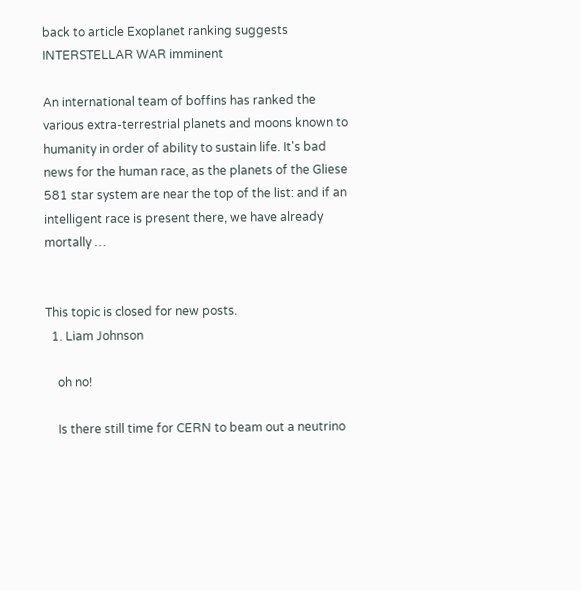back to article Exoplanet ranking suggests INTERSTELLAR WAR imminent

An international team of boffins has ranked the various extra-terrestrial planets and moons known to humanity in order of ability to sustain life. It's bad news for the human race, as the planets of the Gliese 581 star system are near the top of the list: and if an intelligent race is present there, we have already mortally …


This topic is closed for new posts.
  1. Liam Johnson

    oh no!

    Is there still time for CERN to beam out a neutrino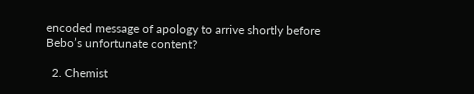encoded message of apology to arrive shortly before Bebo’s unfortunate content?

  2. Chemist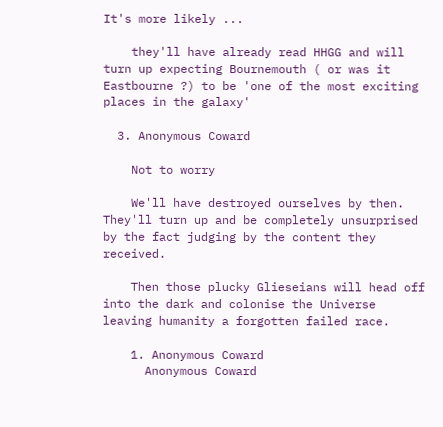It's more likely ...

    they'll have already read HHGG and will turn up expecting Bournemouth ( or was it Eastbourne ?) to be 'one of the most exciting places in the galaxy'

  3. Anonymous Coward

    Not to worry

    We'll have destroyed ourselves by then. They'll turn up and be completely unsurprised by the fact judging by the content they received.

    Then those plucky Glieseians will head off into the dark and colonise the Universe leaving humanity a forgotten failed race.

    1. Anonymous Coward
      Anonymous Coward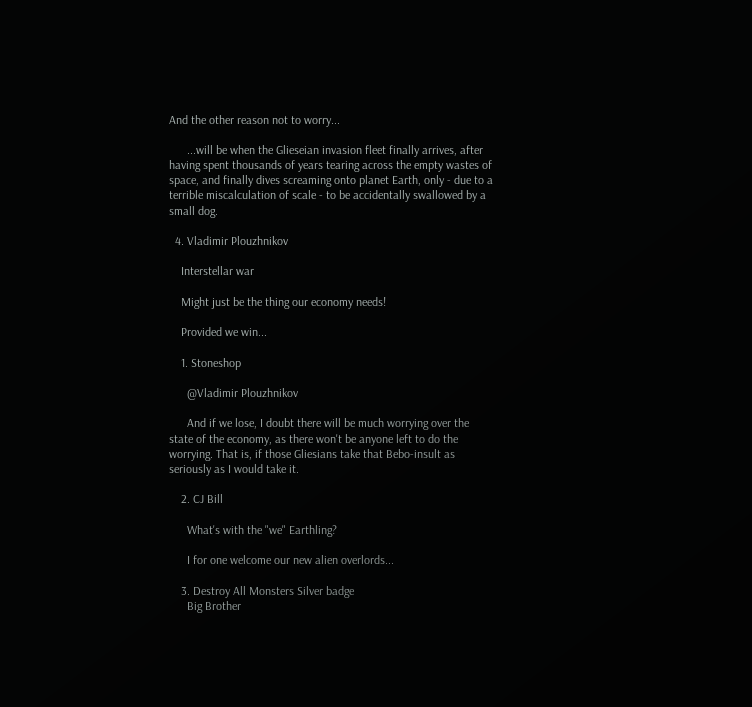And the other reason not to worry...

      ...will be when the Glieseian invasion fleet finally arrives, after having spent thousands of years tearing across the empty wastes of space, and finally dives screaming onto planet Earth, only - due to a terrible miscalculation of scale - to be accidentally swallowed by a small dog.

  4. Vladimir Plouzhnikov

    Interstellar war

    Might just be the thing our economy needs!

    Provided we win...

    1. Stoneshop

      @Vladimir Plouzhnikov

      And if we lose, I doubt there will be much worrying over the state of the economy, as there won't be anyone left to do the worrying. That is, if those Gliesians take that Bebo-insult as seriously as I would take it.

    2. CJ Bill

      What's with the "we" Earthling?

      I for one welcome our new alien overlords...

    3. Destroy All Monsters Silver badge
      Big Brother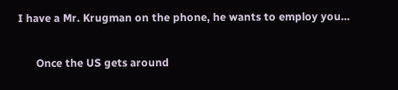I have a Mr. Krugman on the phone, he wants to employ you...

      Once the US gets around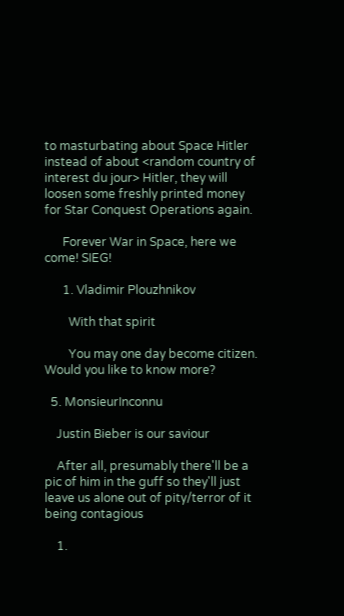to masturbating about Space Hitler instead of about <random country of interest du jour> Hitler, they will loosen some freshly printed money for Star Conquest Operations again.

      Forever War in Space, here we come! SIEG!

      1. Vladimir Plouzhnikov

        With that spirit

        You may one day become citizen. Would you like to know more?

  5. MonsieurInconnu

    Justin Bieber is our saviour

    After all, presumably there'll be a pic of him in the guff so they'll just leave us alone out of pity/terror of it being contagious

    1.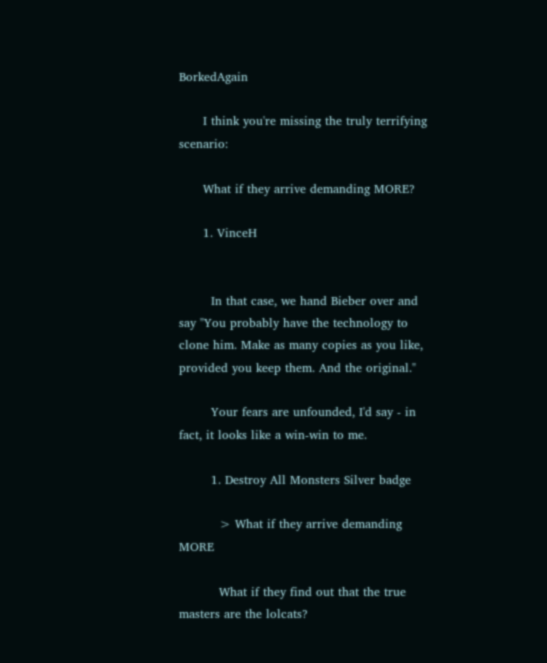BorkedAgain

      I think you're missing the truly terrifying scenario:

      What if they arrive demanding MORE?

      1. VinceH


        In that case, we hand Bieber over and say "You probably have the technology to clone him. Make as many copies as you like, provided you keep them. And the original."

        Your fears are unfounded, I'd say - in fact, it looks like a win-win to me.

        1. Destroy All Monsters Silver badge

          > What if they arrive demanding MORE

          What if they find out that the true masters are the lolcats?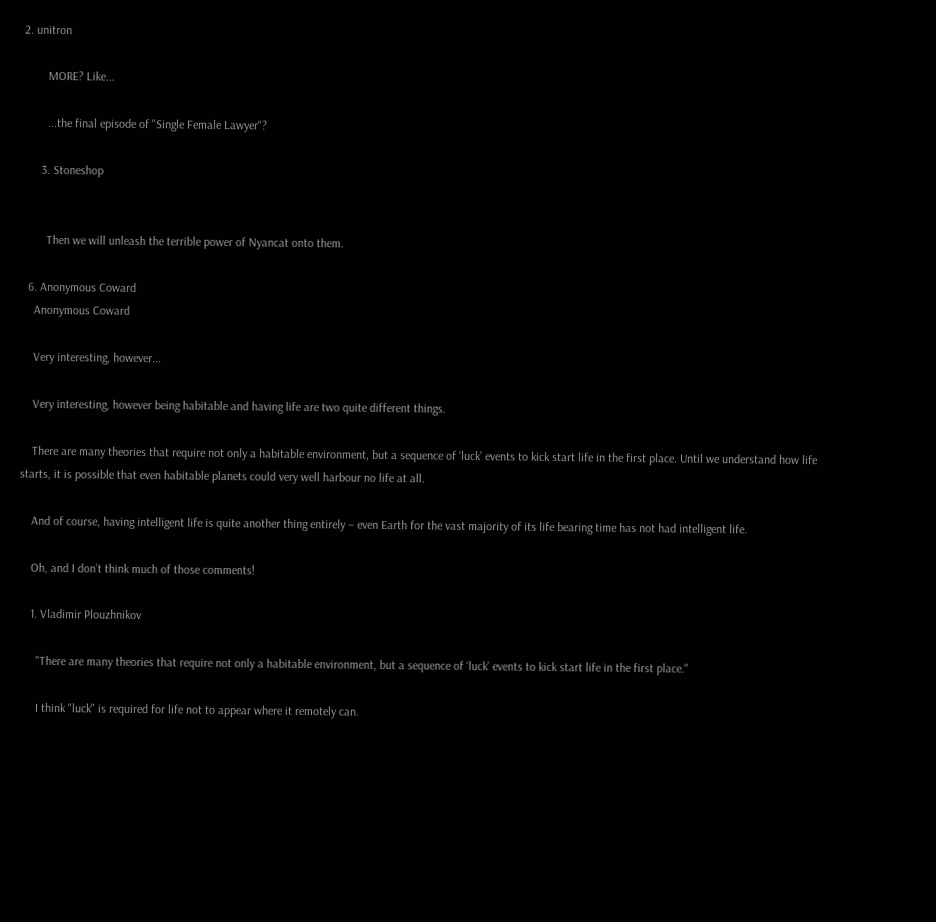2. unitron

        MORE? Like...

        ...the final episode of "Single Female Lawyer"?

      3. Stoneshop


        Then we will unleash the terrible power of Nyancat onto them.

  6. Anonymous Coward
    Anonymous Coward

    Very interesting, however...

    Very interesting, however being habitable and having life are two quite different things.

    There are many theories that require not only a habitable environment, but a sequence of ‘luck’ events to kick start life in the first place. Until we understand how life starts, it is possible that even habitable planets could very well harbour no life at all.

    And of course, having intelligent life is quite another thing entirely – even Earth for the vast majority of its life bearing time has not had intelligent life.

    Oh, and I don’t think much of those comments!

    1. Vladimir Plouzhnikov

      "There are many theories that require not only a habitable environment, but a sequence of ‘luck’ events to kick start life in the first place."

      I think "luck" is required for life not to appear where it remotely can.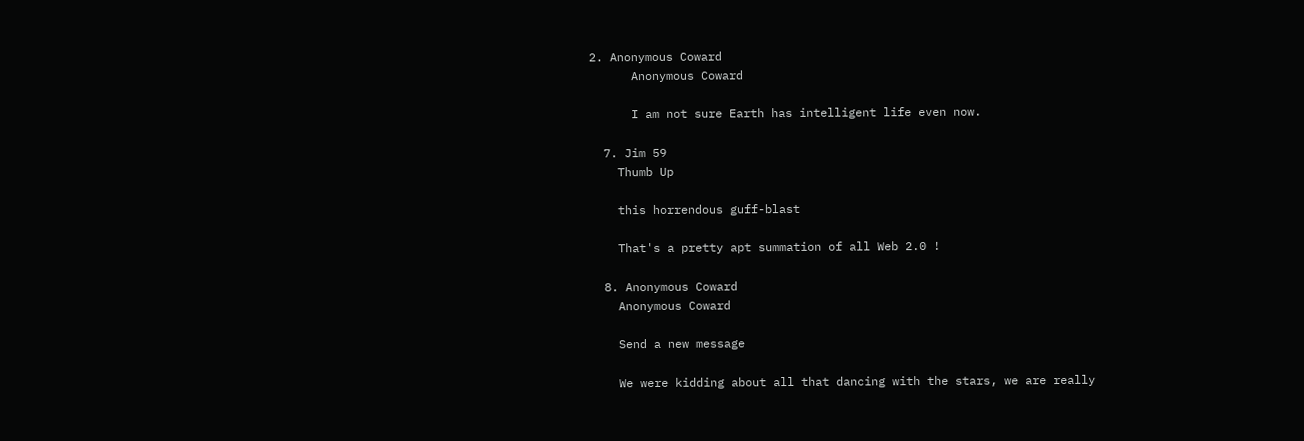2. Anonymous Coward
      Anonymous Coward

      I am not sure Earth has intelligent life even now.

  7. Jim 59
    Thumb Up

    this horrendous guff-blast

    That's a pretty apt summation of all Web 2.0 !

  8. Anonymous Coward
    Anonymous Coward

    Send a new message

    We were kidding about all that dancing with the stars, we are really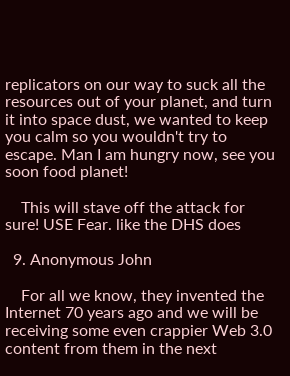replicators on our way to suck all the resources out of your planet, and turn it into space dust, we wanted to keep you calm so you wouldn't try to escape. Man I am hungry now, see you soon food planet!

    This will stave off the attack for sure! USE Fear. like the DHS does

  9. Anonymous John

    For all we know, they invented the Internet 70 years ago and we will be receiving some even crappier Web 3.0 content from them in the next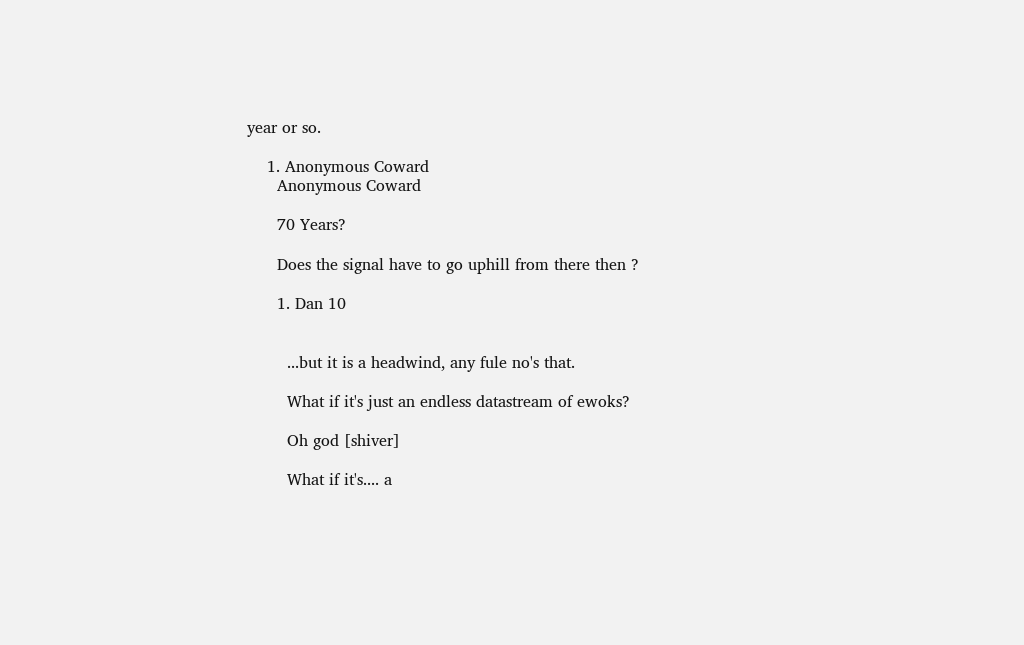year or so.

    1. Anonymous Coward
      Anonymous Coward

      70 Years?

      Does the signal have to go uphill from there then ?

      1. Dan 10


        ...but it is a headwind, any fule no's that.

        What if it's just an endless datastream of ewoks?

        Oh god [shiver]

        What if it's.... a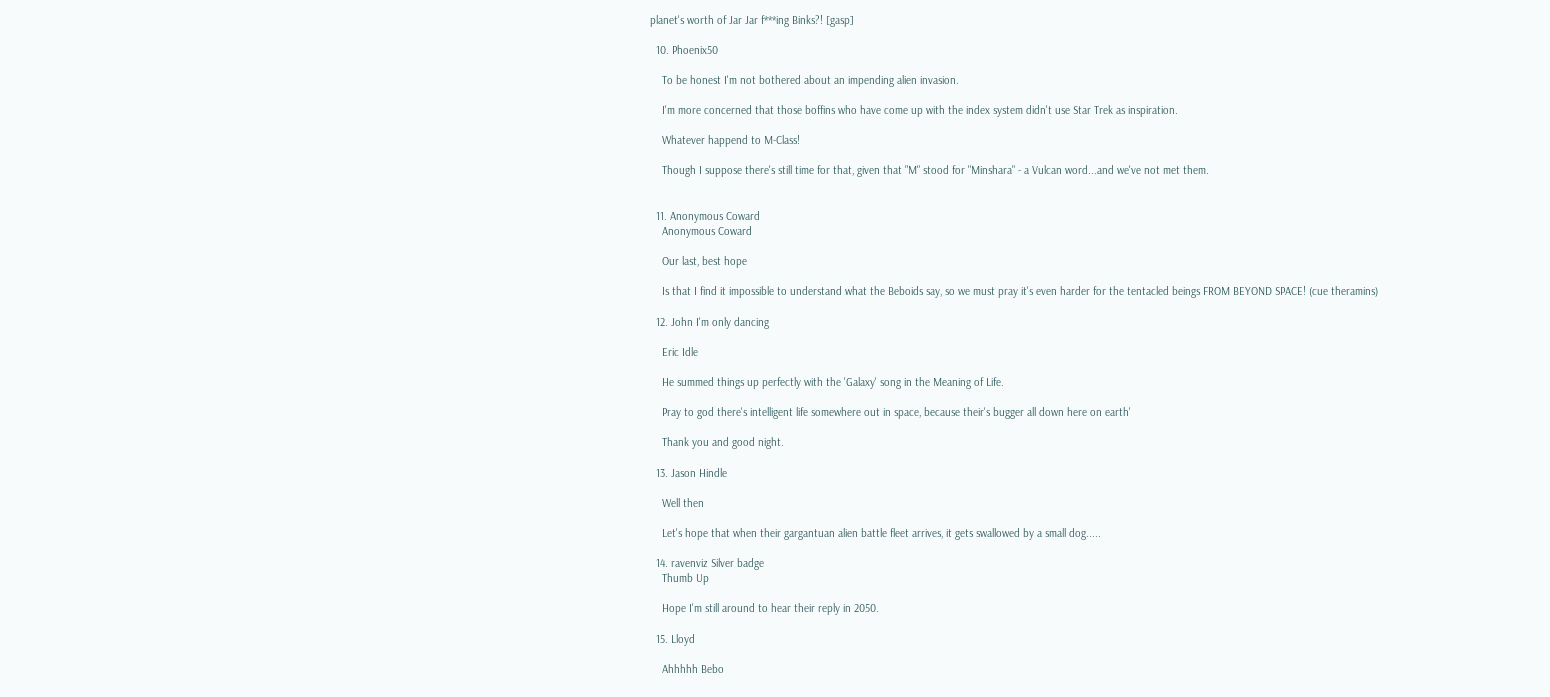planet's worth of Jar Jar f***ing Binks?! [gasp]

  10. Phoenix50

    To be honest I'm not bothered about an impending alien invasion.

    I'm more concerned that those boffins who have come up with the index system didn't use Star Trek as inspiration.

    Whatever happend to M-Class!

    Though I suppose there's still time for that, given that "M" stood for "Minshara" - a Vulcan word...and we've not met them.


  11. Anonymous Coward
    Anonymous Coward

    Our last, best hope

    Is that I find it impossible to understand what the Beboids say, so we must pray it's even harder for the tentacled beings FROM BEYOND SPACE! (cue theramins)

  12. John I'm only dancing

    Eric Idle

    He summed things up perfectly with the 'Galaxy' song in the Meaning of Life.

    Pray to god there's intelligent life somewhere out in space, because their's bugger all down here on earth'

    Thank you and good night.

  13. Jason Hindle

    Well then

    Let's hope that when their gargantuan alien battle fleet arrives, it gets swallowed by a small dog.....

  14. ravenviz Silver badge
    Thumb Up

    Hope I'm still around to hear their reply in 2050.

  15. Lloyd

    Ahhhhh Bebo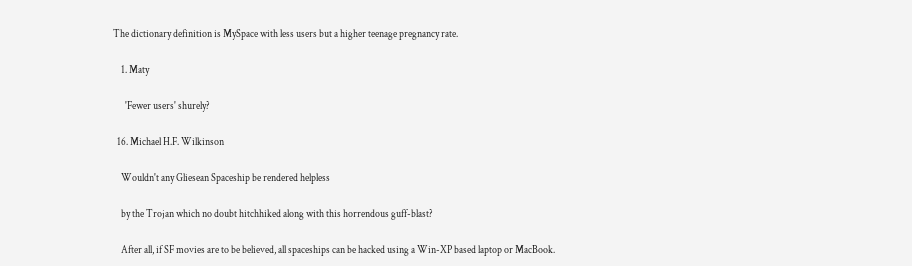The dictionary definition is MySpace with less users but a higher teenage pregnancy rate.

    1. Maty

      'Fewer users' shurely?

  16. Michael H.F. Wilkinson

    Wouldn't any Gliesean Spaceship be rendered helpless

    by the Trojan which no doubt hitchhiked along with this horrendous guff-blast?

    After all, if SF movies are to be believed, all spaceships can be hacked using a Win-XP based laptop or MacBook.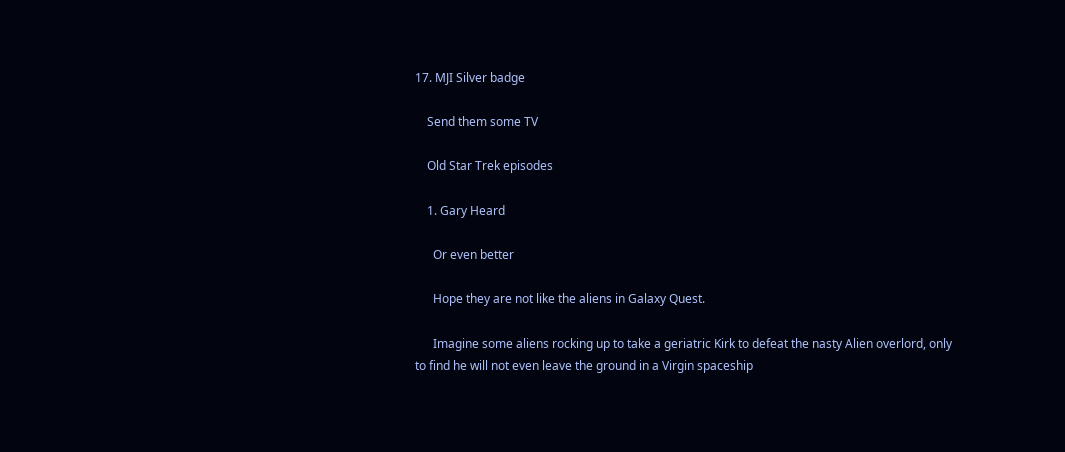17. MJI Silver badge

    Send them some TV

    Old Star Trek episodes

    1. Gary Heard

      Or even better

      Hope they are not like the aliens in Galaxy Quest.

      Imagine some aliens rocking up to take a geriatric Kirk to defeat the nasty Alien overlord, only to find he will not even leave the ground in a Virgin spaceship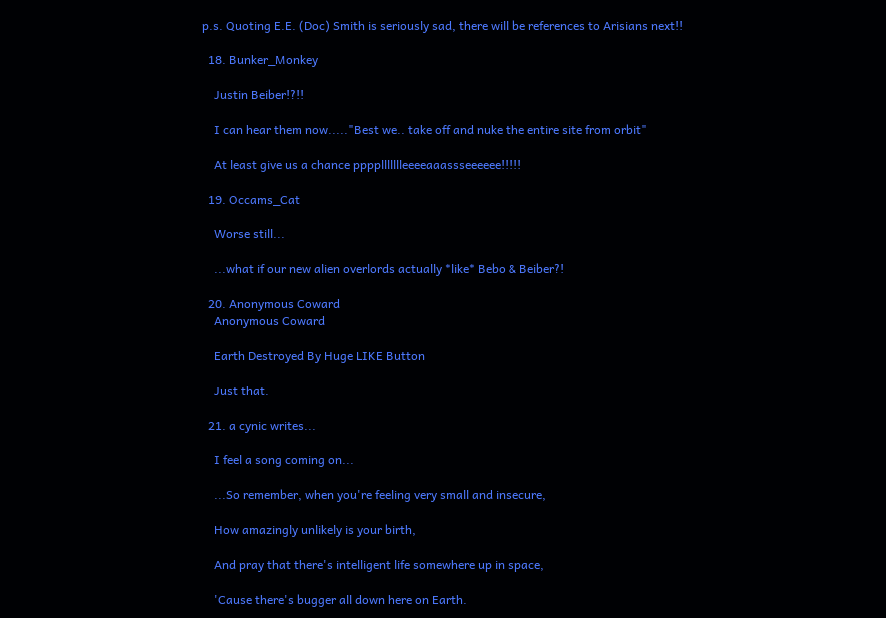p.s. Quoting E.E. (Doc) Smith is seriously sad, there will be references to Arisians next!!

  18. Bunker_Monkey

    Justin Beiber!?!!

    I can hear them now....."Best we.. take off and nuke the entire site from orbit"

    At least give us a chance ppppllllllleeeeaaassseeeeee!!!!!

  19. Occams_Cat

    Worse still...

    ...what if our new alien overlords actually *like* Bebo & Beiber?!

  20. Anonymous Coward
    Anonymous Coward

    Earth Destroyed By Huge LIKE Button

    Just that.

  21. a cynic writes...

    I feel a song coming on...

    ...So remember, when you're feeling very small and insecure,

    How amazingly unlikely is your birth,

    And pray that there's intelligent life somewhere up in space,

    'Cause there's bugger all down here on Earth.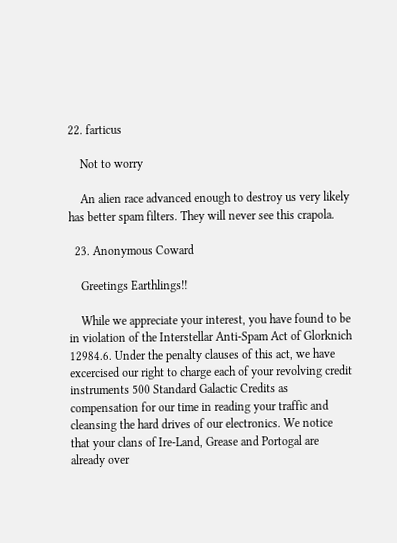22. farticus

    Not to worry

    An alien race advanced enough to destroy us very likely has better spam filters. They will never see this crapola.

  23. Anonymous Coward

    Greetings Earthlings!!

    While we appreciate your interest, you have found to be in violation of the Interstellar Anti-Spam Act of Glorknich 12984.6. Under the penalty clauses of this act, we have excercised our right to charge each of your revolving credit instruments 500 Standard Galactic Credits as compensation for our time in reading your traffic and cleansing the hard drives of our electronics. We notice that your clans of Ire-Land, Grease and Portogal are already over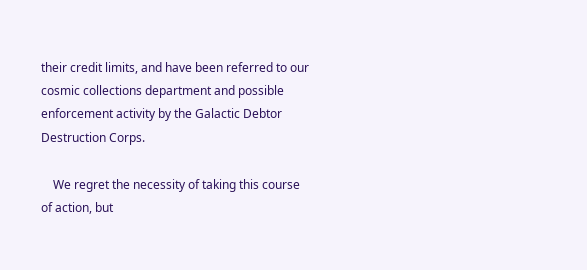their credit limits, and have been referred to our cosmic collections department and possible enforcement activity by the Galactic Debtor Destruction Corps.

    We regret the necessity of taking this course of action, but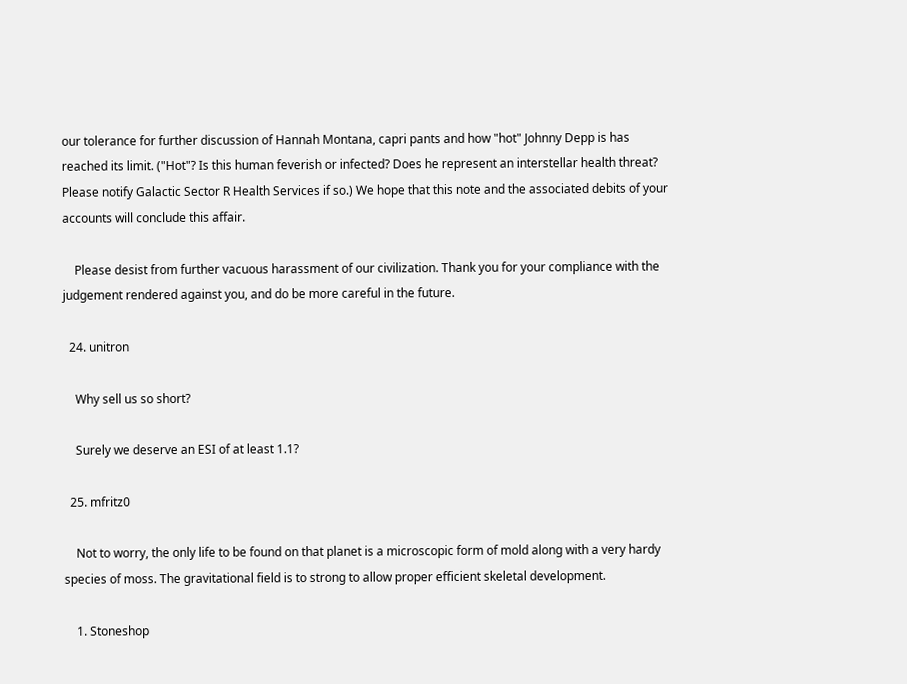our tolerance for further discussion of Hannah Montana, capri pants and how "hot" Johnny Depp is has reached its limit. ("Hot"? Is this human feverish or infected? Does he represent an interstellar health threat? Please notify Galactic Sector R Health Services if so.) We hope that this note and the associated debits of your accounts will conclude this affair.

    Please desist from further vacuous harassment of our civilization. Thank you for your compliance with the judgement rendered against you, and do be more careful in the future.

  24. unitron

    Why sell us so short?

    Surely we deserve an ESI of at least 1.1?

  25. mfritz0

    Not to worry, the only life to be found on that planet is a microscopic form of mold along with a very hardy species of moss. The gravitational field is to strong to allow proper efficient skeletal development.

    1. Stoneshop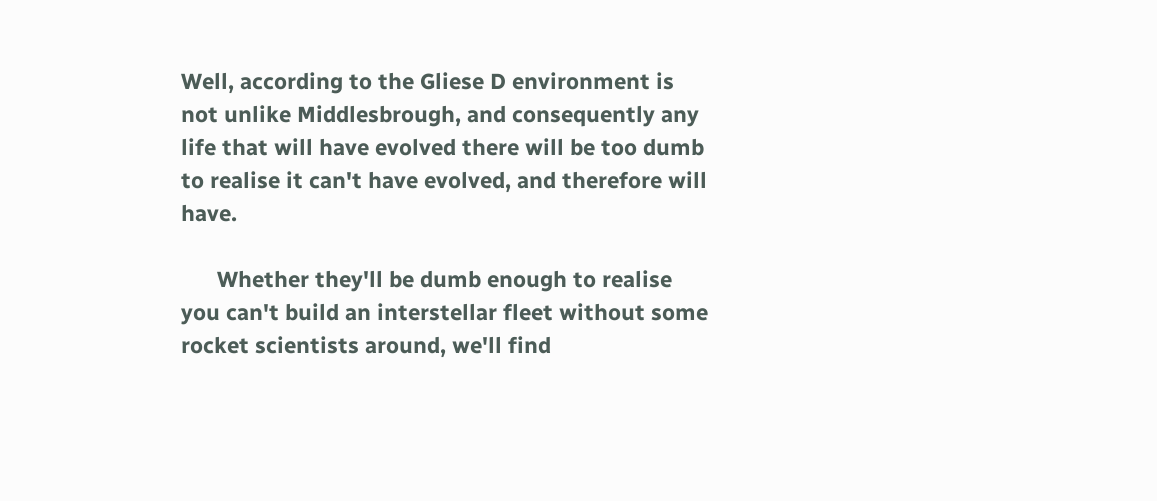Well, according to the Gliese D environment is not unlike Middlesbrough, and consequently any life that will have evolved there will be too dumb to realise it can't have evolved, and therefore will have.

      Whether they'll be dumb enough to realise you can't build an interstellar fleet without some rocket scientists around, we'll find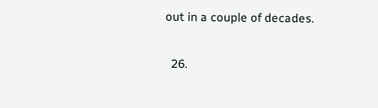out in a couple of decades.

  26.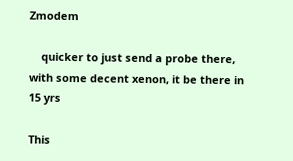Zmodem

    quicker to just send a probe there, with some decent xenon, it be there in 15 yrs

This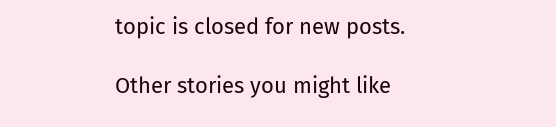topic is closed for new posts.

Other stories you might like